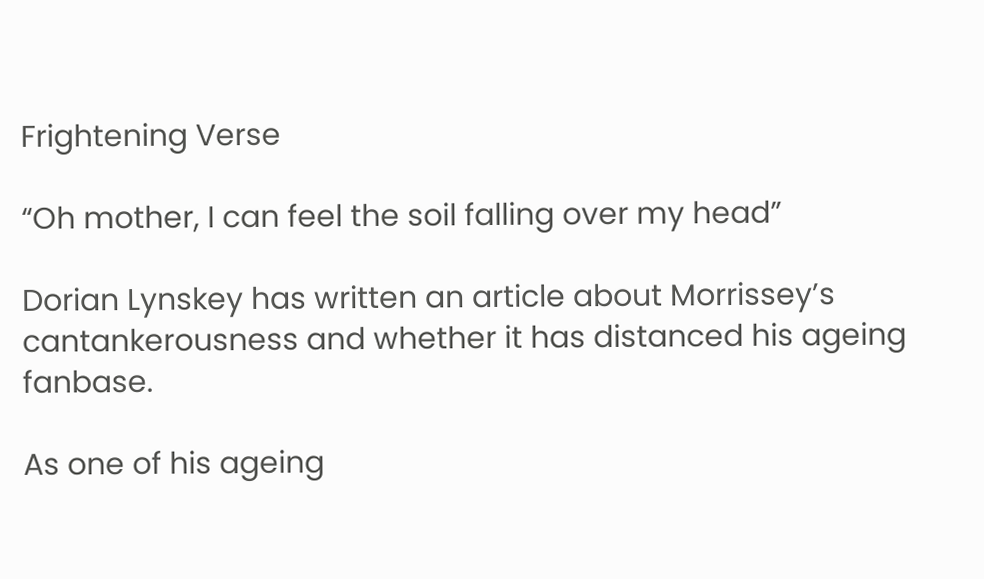Frightening Verse

“Oh mother, I can feel the soil falling over my head”

Dorian Lynskey has written an article about Morrissey’s cantankerousness and whether it has distanced his ageing fanbase.

As one of his ageing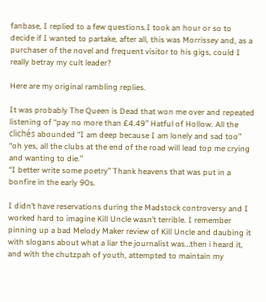fanbase, I replied to a few questions.I took an hour or so to decide if I wanted to partake, after all, this was Morrissey and, as a purchaser of the novel and frequent visitor to his gigs, could I really betray my cult leader?

Here are my original rambling replies.

It was probably The Queen is Dead that won me over and repeated listening of “pay no more than £4.49” Hatful of Hollow. All the clichés abounded “I am deep because I am lonely and sad too” “oh yes, all the clubs at the end of the road will lead top me crying and wanting to die.”
“I better write some poetry” Thank heavens that was put in a bonfire in the early 90s.

I didn’t have reservations during the Madstock controversy and I worked hard to imagine Kill Uncle wasn’t terrible. I remember pinning up a bad Melody Maker review of Kill Uncle and daubing it with slogans about what a liar the journalist was…then i heard it, and with the chutzpah of youth, attempted to maintain my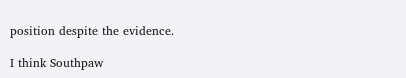position despite the evidence.

I think Southpaw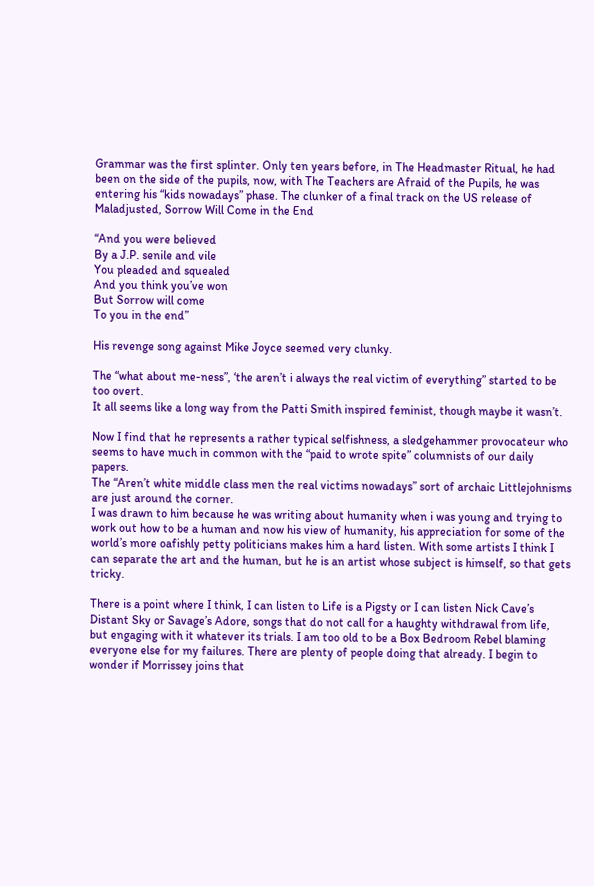Grammar was the first splinter. Only ten years before, in The Headmaster Ritual, he had been on the side of the pupils, now, with The Teachers are Afraid of the Pupils, he was entering his “kids nowadays” phase. The clunker of a final track on the US release of Maladjusted, Sorrow Will Come in the End

“And you were believed
By a J.P. senile and vile
You pleaded and squealed
And you think you’ve won
But Sorrow will come
To you in the end”

His revenge song against Mike Joyce seemed very clunky.

The “what about me-ness”, ‘the aren’t i always the real victim of everything” started to be too overt.
It all seems like a long way from the Patti Smith inspired feminist, though maybe it wasn’t.

Now I find that he represents a rather typical selfishness, a sledgehammer provocateur who seems to have much in common with the “paid to wrote spite” columnists of our daily papers.
The “Aren’t white middle class men the real victims nowadays” sort of archaic Littlejohnisms are just around the corner.
I was drawn to him because he was writing about humanity when i was young and trying to work out how to be a human and now his view of humanity, his appreciation for some of the world’s more oafishly petty politicians makes him a hard listen. With some artists I think I can separate the art and the human, but he is an artist whose subject is himself, so that gets tricky.

There is a point where I think, I can listen to Life is a Pigsty or I can listen Nick Cave’s Distant Sky or Savage’s Adore, songs that do not call for a haughty withdrawal from life, but engaging with it whatever its trials. I am too old to be a Box Bedroom Rebel blaming everyone else for my failures. There are plenty of people doing that already. I begin to wonder if Morrissey joins that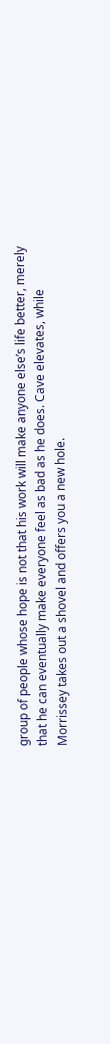group of people whose hope is not that his work will make anyone else’s life better, merely that he can eventually make everyone feel as bad as he does. Cave elevates, while Morrissey takes out a shovel and offers you a new hole.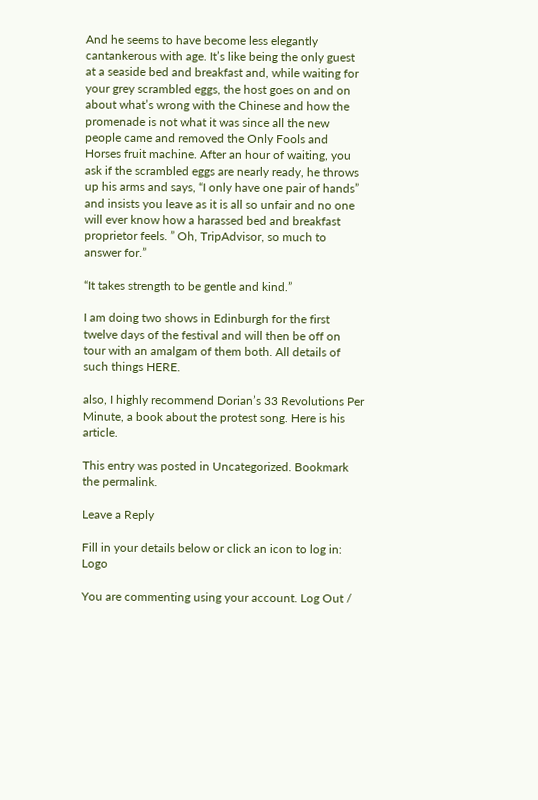And he seems to have become less elegantly cantankerous with age. It’s like being the only guest at a seaside bed and breakfast and, while waiting for your grey scrambled eggs, the host goes on and on about what’s wrong with the Chinese and how the promenade is not what it was since all the new people came and removed the Only Fools and Horses fruit machine. After an hour of waiting, you ask if the scrambled eggs are nearly ready, he throws up his arms and says, “I only have one pair of hands” and insists you leave as it is all so unfair and no one will ever know how a harassed bed and breakfast proprietor feels. ” Oh, TripAdvisor, so much to answer for.”

“It takes strength to be gentle and kind.”

I am doing two shows in Edinburgh for the first twelve days of the festival and will then be off on tour with an amalgam of them both. All details of such things HERE.

also, I highly recommend Dorian’s 33 Revolutions Per Minute, a book about the protest song. Here is his article.

This entry was posted in Uncategorized. Bookmark the permalink.

Leave a Reply

Fill in your details below or click an icon to log in: Logo

You are commenting using your account. Log Out /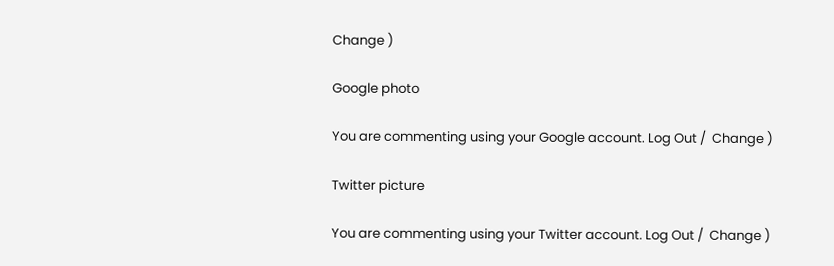Change )

Google photo

You are commenting using your Google account. Log Out /  Change )

Twitter picture

You are commenting using your Twitter account. Log Out /  Change )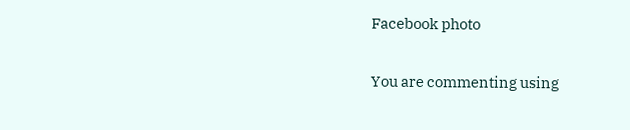Facebook photo

You are commenting using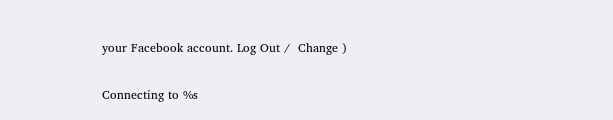your Facebook account. Log Out /  Change )

Connecting to %s